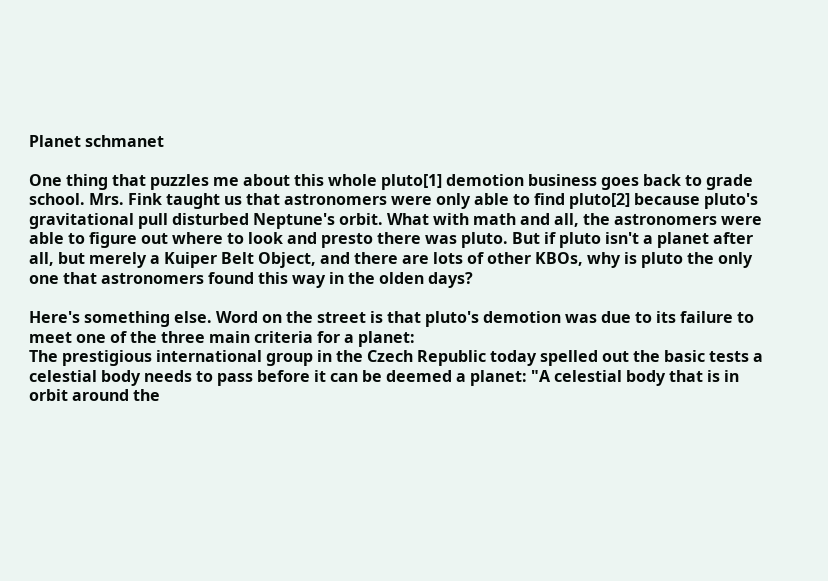Planet schmanet

One thing that puzzles me about this whole pluto[1] demotion business goes back to grade school. Mrs. Fink taught us that astronomers were only able to find pluto[2] because pluto's gravitational pull disturbed Neptune's orbit. What with math and all, the astronomers were able to figure out where to look and presto there was pluto. But if pluto isn't a planet after all, but merely a Kuiper Belt Object, and there are lots of other KBOs, why is pluto the only one that astronomers found this way in the olden days?

Here's something else. Word on the street is that pluto's demotion was due to its failure to meet one of the three main criteria for a planet:
The prestigious international group in the Czech Republic today spelled out the basic tests a celestial body needs to pass before it can be deemed a planet: "A celestial body that is in orbit around the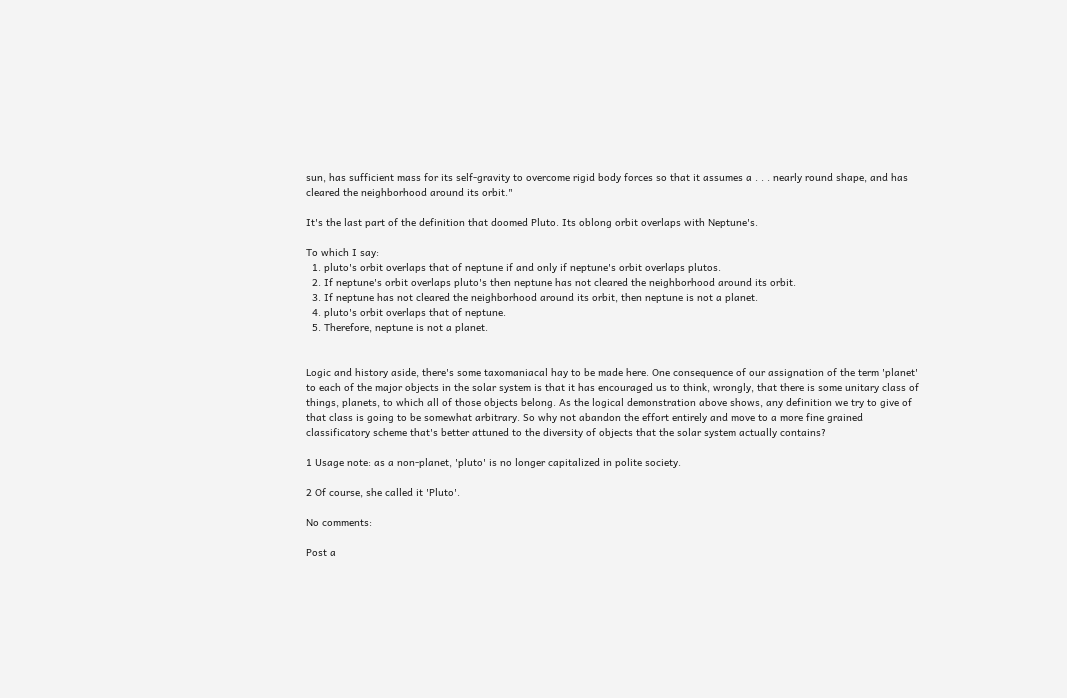sun, has sufficient mass for its self-gravity to overcome rigid body forces so that it assumes a . . . nearly round shape, and has cleared the neighborhood around its orbit."

It's the last part of the definition that doomed Pluto. Its oblong orbit overlaps with Neptune's.

To which I say:
  1. pluto's orbit overlaps that of neptune if and only if neptune's orbit overlaps plutos.
  2. If neptune's orbit overlaps pluto's then neptune has not cleared the neighborhood around its orbit.
  3. If neptune has not cleared the neighborhood around its orbit, then neptune is not a planet.
  4. pluto's orbit overlaps that of neptune.
  5. Therefore, neptune is not a planet.


Logic and history aside, there's some taxomaniacal hay to be made here. One consequence of our assignation of the term 'planet' to each of the major objects in the solar system is that it has encouraged us to think, wrongly, that there is some unitary class of things, planets, to which all of those objects belong. As the logical demonstration above shows, any definition we try to give of that class is going to be somewhat arbitrary. So why not abandon the effort entirely and move to a more fine grained classificatory scheme that's better attuned to the diversity of objects that the solar system actually contains?

1 Usage note: as a non-planet, 'pluto' is no longer capitalized in polite society.

2 Of course, she called it 'Pluto'.

No comments:

Post a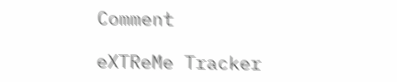Comment

eXTReMe Tracker